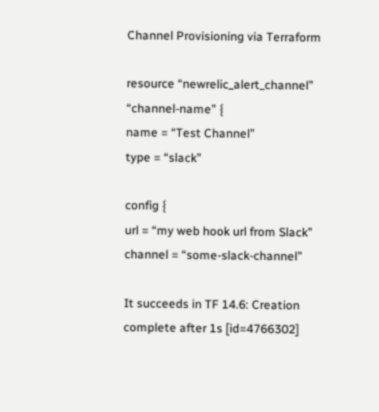Channel Provisioning via Terraform

resource “newrelic_alert_channel” “channel-name” {
name = “Test Channel”
type = “slack”

config {
url = “my web hook url from Slack”
channel = “some-slack-channel”

It succeeds in TF 14.6: Creation complete after 1s [id=4766302]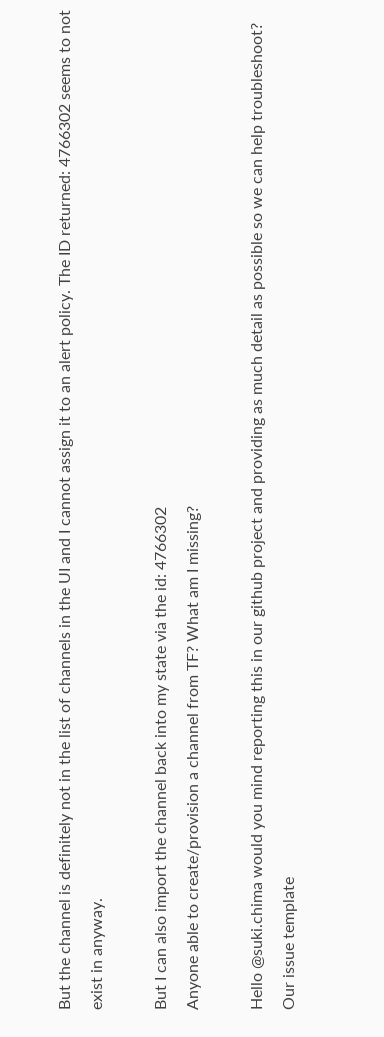But the channel is definitely not in the list of channels in the UI and I cannot assign it to an alert policy. The ID returned: 4766302 seems to not exist in anyway.

But I can also import the channel back into my state via the id: 4766302
Anyone able to create/provision a channel from TF? What am I missing?

Hello @suki.chima would you mind reporting this in our github project and providing as much detail as possible so we can help troubleshoot? Our issue template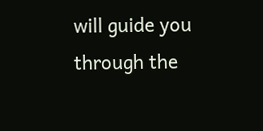will guide you through the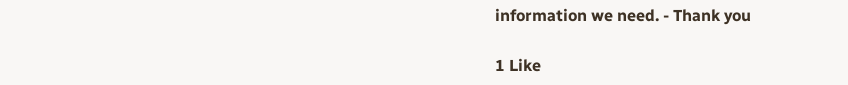information we need. - Thank you

1 Like